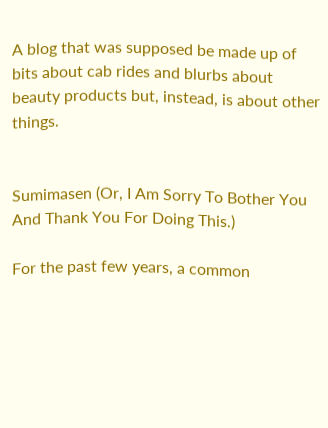A blog that was supposed be made up of bits about cab rides and blurbs about beauty products but, instead, is about other things.


Sumimasen (Or, I Am Sorry To Bother You And Thank You For Doing This.)

For the past few years, a common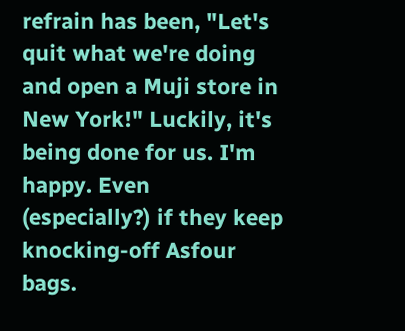refrain has been, "Let's quit what we're doing and open a Muji store in New York!" Luckily, it's being done for us. I'm happy. Even (especially?) if they keep knocking-off Asfour bags.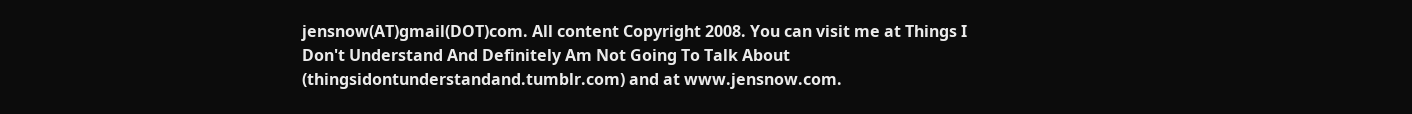jensnow(AT)gmail(DOT)com. All content Copyright 2008. You can visit me at Things I Don't Understand And Definitely Am Not Going To Talk About (thingsidontunderstandand.tumblr.com) and at www.jensnow.com.